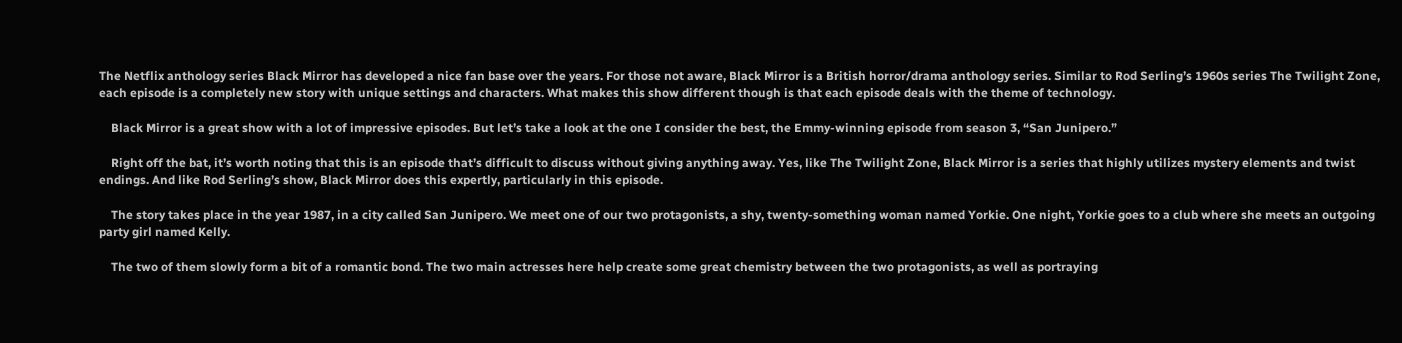The Netflix anthology series Black Mirror has developed a nice fan base over the years. For those not aware, Black Mirror is a British horror/drama anthology series. Similar to Rod Serling’s 1960s series The Twilight Zone, each episode is a completely new story with unique settings and characters. What makes this show different though is that each episode deals with the theme of technology.

    Black Mirror is a great show with a lot of impressive episodes. But let’s take a look at the one I consider the best, the Emmy-winning episode from season 3, “San Junipero.”

    Right off the bat, it’s worth noting that this is an episode that’s difficult to discuss without giving anything away. Yes, like The Twilight Zone, Black Mirror is a series that highly utilizes mystery elements and twist endings. And like Rod Serling’s show, Black Mirror does this expertly, particularly in this episode.

    The story takes place in the year 1987, in a city called San Junipero. We meet one of our two protagonists, a shy, twenty-something woman named Yorkie. One night, Yorkie goes to a club where she meets an outgoing party girl named Kelly.

    The two of them slowly form a bit of a romantic bond. The two main actresses here help create some great chemistry between the two protagonists, as well as portraying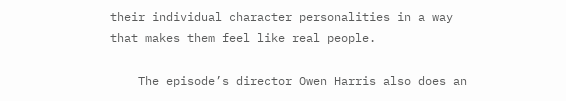their individual character personalities in a way that makes them feel like real people.

    The episode’s director Owen Harris also does an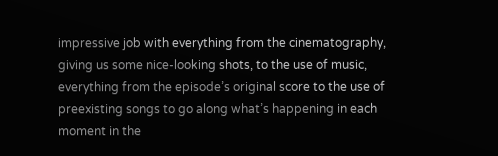impressive job with everything from the cinematography, giving us some nice-looking shots, to the use of music, everything from the episode’s original score to the use of preexisting songs to go along what’s happening in each moment in the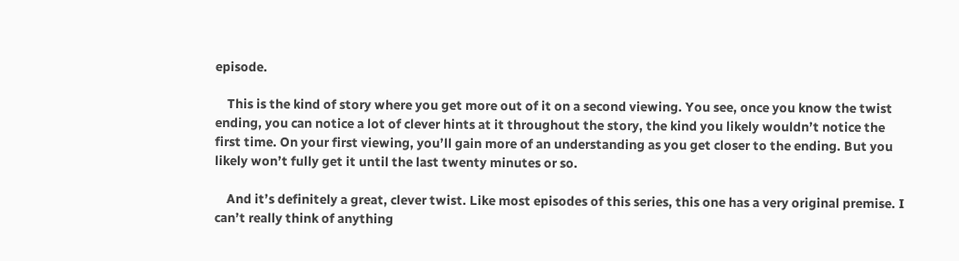episode.

    This is the kind of story where you get more out of it on a second viewing. You see, once you know the twist ending, you can notice a lot of clever hints at it throughout the story, the kind you likely wouldn’t notice the first time. On your first viewing, you’ll gain more of an understanding as you get closer to the ending. But you likely won’t fully get it until the last twenty minutes or so.

    And it’s definitely a great, clever twist. Like most episodes of this series, this one has a very original premise. I can’t really think of anything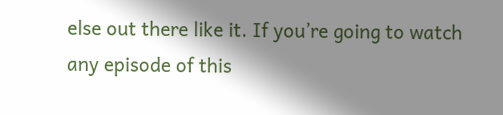else out there like it. If you’re going to watch any episode of this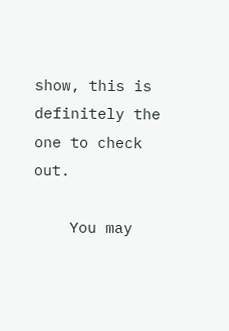show, this is definitely the one to check out.

    You may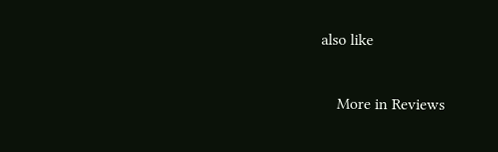also like

    More in Reviews